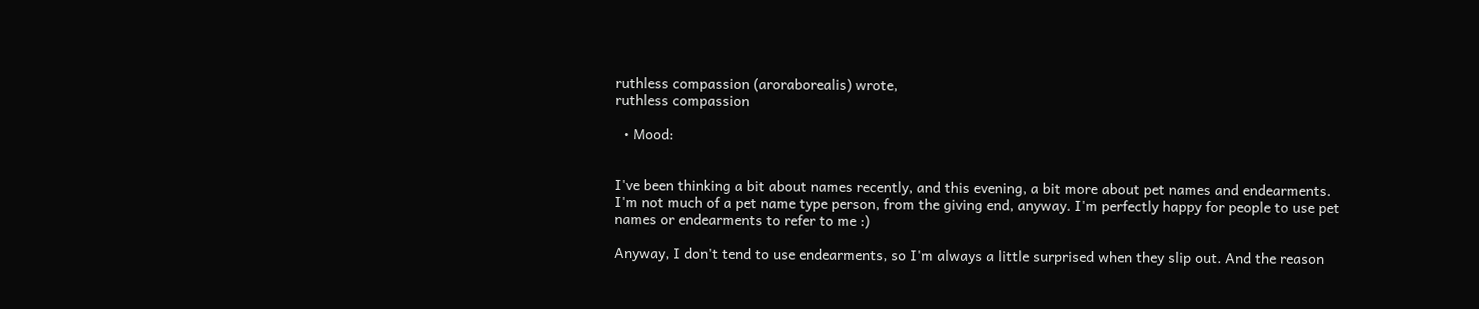ruthless compassion (aroraborealis) wrote,
ruthless compassion

  • Mood:


I've been thinking a bit about names recently, and this evening, a bit more about pet names and endearments. I'm not much of a pet name type person, from the giving end, anyway. I'm perfectly happy for people to use pet names or endearments to refer to me :)

Anyway, I don't tend to use endearments, so I'm always a little surprised when they slip out. And the reason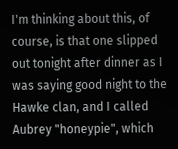I'm thinking about this, of course, is that one slipped out tonight after dinner as I was saying good night to the Hawke clan, and I called Aubrey "honeypie", which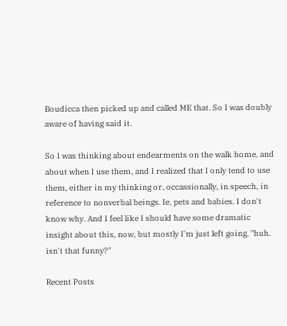Boudicca then picked up and called ME that. So I was doubly aware of having said it.

So I was thinking about endearments on the walk home, and about when I use them, and I realized that I only tend to use them, either in my thinking or, occassionally, in speech, in reference to nonverbal beings. Ie, pets and babies. I don't know why. And I feel like I should have some dramatic insight about this, now, but mostly I'm just left going, "huh. isn't that funny?"

Recent Posts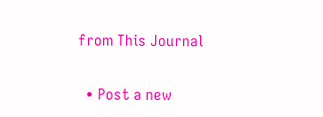from This Journal

  • Post a new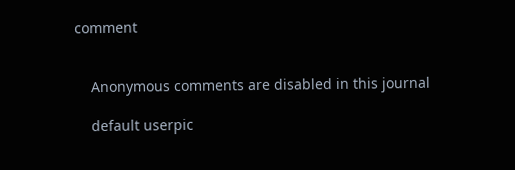comment


    Anonymous comments are disabled in this journal

    default userpic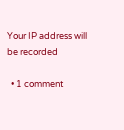Your IP address will be recorded

  • 1 comment